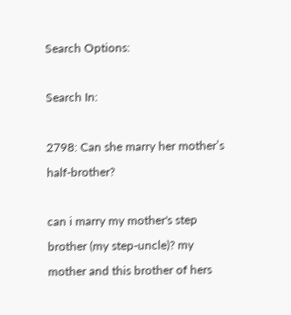Search Options:

Search In:

2798: Can she marry her mother’s half-brother?

can i marry my mother's step brother (my step-uncle)? my mother and this brother of hers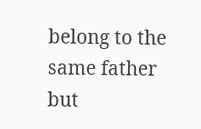belong to the same father but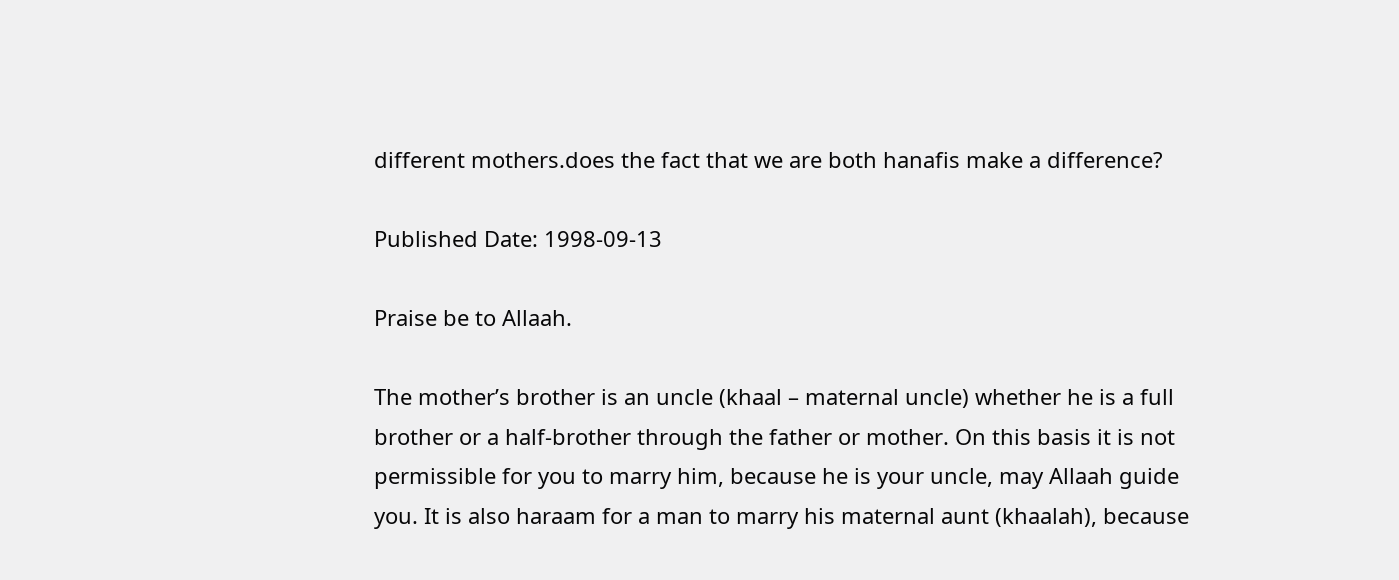different mothers.does the fact that we are both hanafis make a difference?

Published Date: 1998-09-13

Praise be to Allaah.

The mother’s brother is an uncle (khaal – maternal uncle) whether he is a full brother or a half-brother through the father or mother. On this basis it is not permissible for you to marry him, because he is your uncle, may Allaah guide you. It is also haraam for a man to marry his maternal aunt (khaalah), because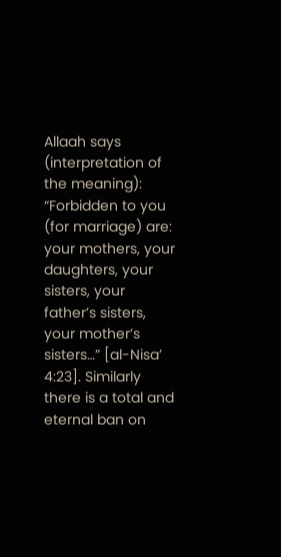Allaah says (interpretation of the meaning): “Forbidden to you (for marriage) are: your mothers, your daughters, your sisters, your father’s sisters, your mother’s sisters…” [al-Nisa’ 4:23]. Similarly there is a total and eternal ban on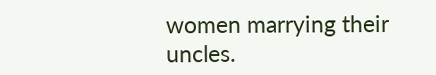women marrying their uncles.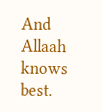And Allaah knows best.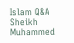Islam Q&A
Sheikh Muhammed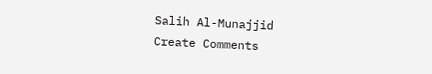Salih Al-Munajjid
Create Comments